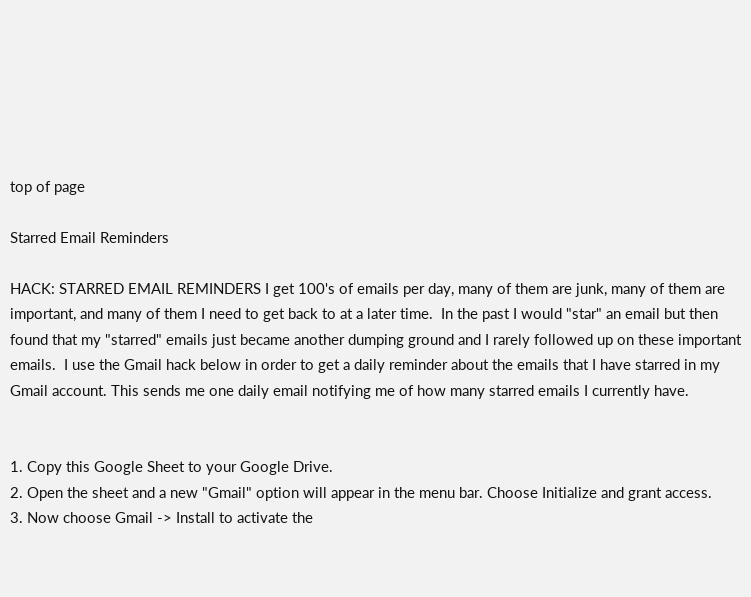top of page

Starred Email Reminders

HACK: STARRED EMAIL REMINDERS I get 100's of emails per day, many of them are junk, many of them are important, and many of them I need to get back to at a later time.  In the past I would "star" an email but then found that my "starred" emails just became another dumping ground and I rarely followed up on these important emails.  I use the Gmail hack below in order to get a daily reminder about the emails that I have starred in my Gmail account. This sends me one daily email notifying me of how many starred emails I currently have.


1. Copy this Google Sheet to your Google Drive.
2. Open the sheet and a new "Gmail" option will appear in the menu bar. Choose Initialize and grant access.
3. Now choose Gmail -> Install to activate the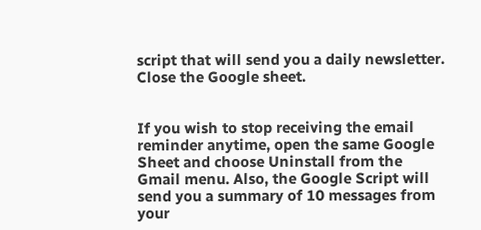script that will send you a daily newsletter. Close the Google sheet.


If you wish to stop receiving the email reminder anytime, open the same Google Sheet and choose Uninstall from the Gmail menu. Also, the Google Script will send you a summary of 10 messages from your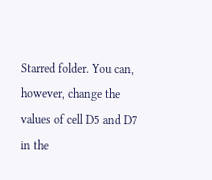Starred folder. You can, however, change the values of cell D5 and D7 in the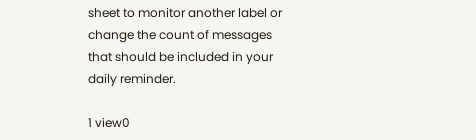sheet to monitor another label or change the count of messages that should be included in your daily reminder.

1 view0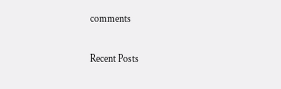comments

Recent Posts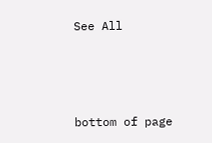See All



bottom of page